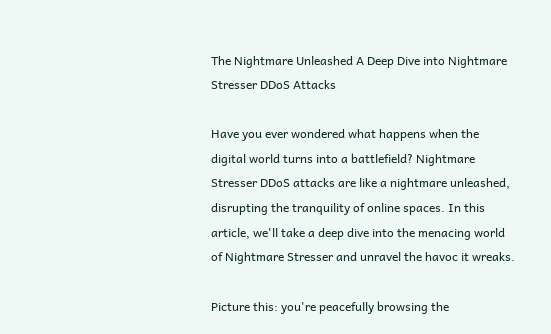The Nightmare Unleashed A Deep Dive into Nightmare Stresser DDoS Attacks

Have you ever wondered what happens when the digital world turns into a battlefield? Nightmare Stresser DDoS attacks are like a nightmare unleashed, disrupting the tranquility of online spaces. In this article, we'll take a deep dive into the menacing world of Nightmare Stresser and unravel the havoc it wreaks.

Picture this: you're peacefully browsing the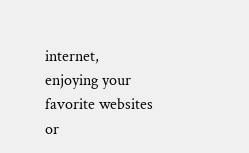internet, enjoying your favorite websites or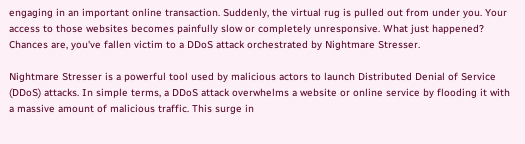engaging in an important online transaction. Suddenly, the virtual rug is pulled out from under you. Your access to those websites becomes painfully slow or completely unresponsive. What just happened? Chances are, you've fallen victim to a DDoS attack orchestrated by Nightmare Stresser.

Nightmare Stresser is a powerful tool used by malicious actors to launch Distributed Denial of Service (DDoS) attacks. In simple terms, a DDoS attack overwhelms a website or online service by flooding it with a massive amount of malicious traffic. This surge in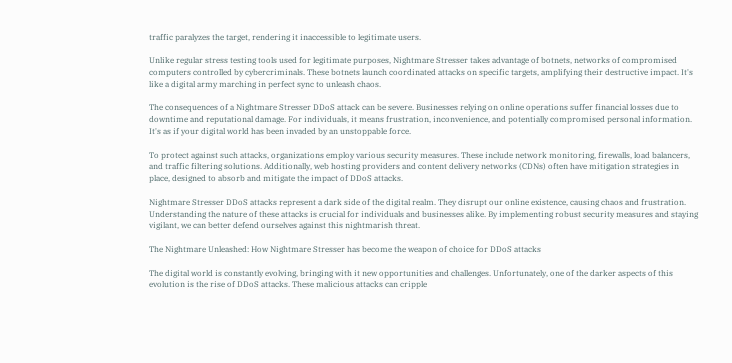traffic paralyzes the target, rendering it inaccessible to legitimate users.

Unlike regular stress testing tools used for legitimate purposes, Nightmare Stresser takes advantage of botnets, networks of compromised computers controlled by cybercriminals. These botnets launch coordinated attacks on specific targets, amplifying their destructive impact. It's like a digital army marching in perfect sync to unleash chaos.

The consequences of a Nightmare Stresser DDoS attack can be severe. Businesses relying on online operations suffer financial losses due to downtime and reputational damage. For individuals, it means frustration, inconvenience, and potentially compromised personal information. It's as if your digital world has been invaded by an unstoppable force.

To protect against such attacks, organizations employ various security measures. These include network monitoring, firewalls, load balancers, and traffic filtering solutions. Additionally, web hosting providers and content delivery networks (CDNs) often have mitigation strategies in place, designed to absorb and mitigate the impact of DDoS attacks.

Nightmare Stresser DDoS attacks represent a dark side of the digital realm. They disrupt our online existence, causing chaos and frustration. Understanding the nature of these attacks is crucial for individuals and businesses alike. By implementing robust security measures and staying vigilant, we can better defend ourselves against this nightmarish threat.

The Nightmare Unleashed: How Nightmare Stresser has become the weapon of choice for DDoS attacks

The digital world is constantly evolving, bringing with it new opportunities and challenges. Unfortunately, one of the darker aspects of this evolution is the rise of DDoS attacks. These malicious attacks can cripple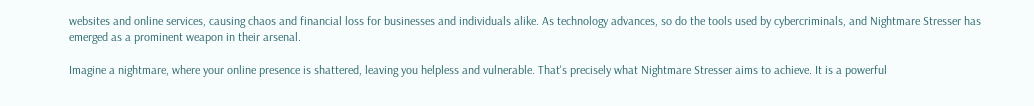websites and online services, causing chaos and financial loss for businesses and individuals alike. As technology advances, so do the tools used by cybercriminals, and Nightmare Stresser has emerged as a prominent weapon in their arsenal.

Imagine a nightmare, where your online presence is shattered, leaving you helpless and vulnerable. That's precisely what Nightmare Stresser aims to achieve. It is a powerful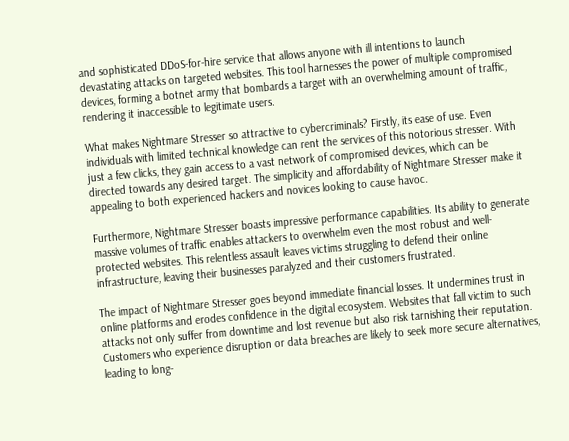and sophisticated DDoS-for-hire service that allows anyone with ill intentions to launch devastating attacks on targeted websites. This tool harnesses the power of multiple compromised devices, forming a botnet army that bombards a target with an overwhelming amount of traffic, rendering it inaccessible to legitimate users.

What makes Nightmare Stresser so attractive to cybercriminals? Firstly, its ease of use. Even individuals with limited technical knowledge can rent the services of this notorious stresser. With just a few clicks, they gain access to a vast network of compromised devices, which can be directed towards any desired target. The simplicity and affordability of Nightmare Stresser make it appealing to both experienced hackers and novices looking to cause havoc.

Furthermore, Nightmare Stresser boasts impressive performance capabilities. Its ability to generate massive volumes of traffic enables attackers to overwhelm even the most robust and well-protected websites. This relentless assault leaves victims struggling to defend their online infrastructure, leaving their businesses paralyzed and their customers frustrated.

The impact of Nightmare Stresser goes beyond immediate financial losses. It undermines trust in online platforms and erodes confidence in the digital ecosystem. Websites that fall victim to such attacks not only suffer from downtime and lost revenue but also risk tarnishing their reputation. Customers who experience disruption or data breaches are likely to seek more secure alternatives, leading to long-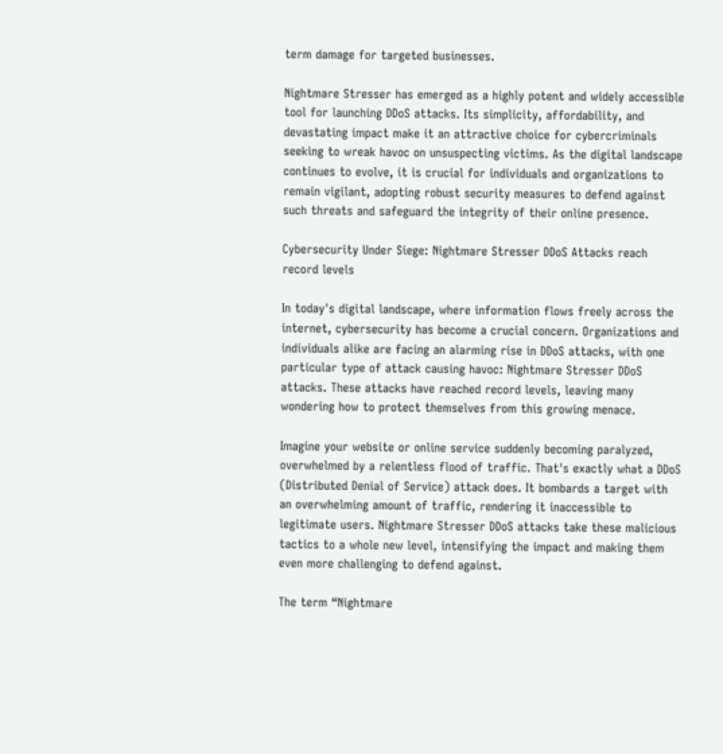term damage for targeted businesses.

Nightmare Stresser has emerged as a highly potent and widely accessible tool for launching DDoS attacks. Its simplicity, affordability, and devastating impact make it an attractive choice for cybercriminals seeking to wreak havoc on unsuspecting victims. As the digital landscape continues to evolve, it is crucial for individuals and organizations to remain vigilant, adopting robust security measures to defend against such threats and safeguard the integrity of their online presence.

Cybersecurity Under Siege: Nightmare Stresser DDoS Attacks reach record levels

In today's digital landscape, where information flows freely across the internet, cybersecurity has become a crucial concern. Organizations and individuals alike are facing an alarming rise in DDoS attacks, with one particular type of attack causing havoc: Nightmare Stresser DDoS attacks. These attacks have reached record levels, leaving many wondering how to protect themselves from this growing menace.

Imagine your website or online service suddenly becoming paralyzed, overwhelmed by a relentless flood of traffic. That's exactly what a DDoS (Distributed Denial of Service) attack does. It bombards a target with an overwhelming amount of traffic, rendering it inaccessible to legitimate users. Nightmare Stresser DDoS attacks take these malicious tactics to a whole new level, intensifying the impact and making them even more challenging to defend against.

The term “Nightmare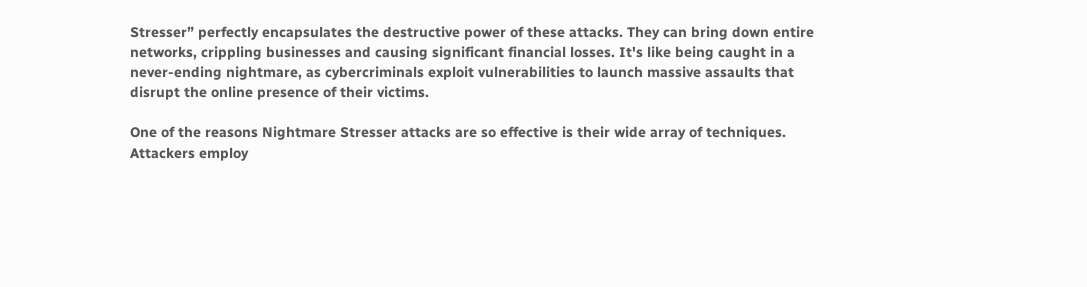Stresser” perfectly encapsulates the destructive power of these attacks. They can bring down entire networks, crippling businesses and causing significant financial losses. It's like being caught in a never-ending nightmare, as cybercriminals exploit vulnerabilities to launch massive assaults that disrupt the online presence of their victims.

One of the reasons Nightmare Stresser attacks are so effective is their wide array of techniques. Attackers employ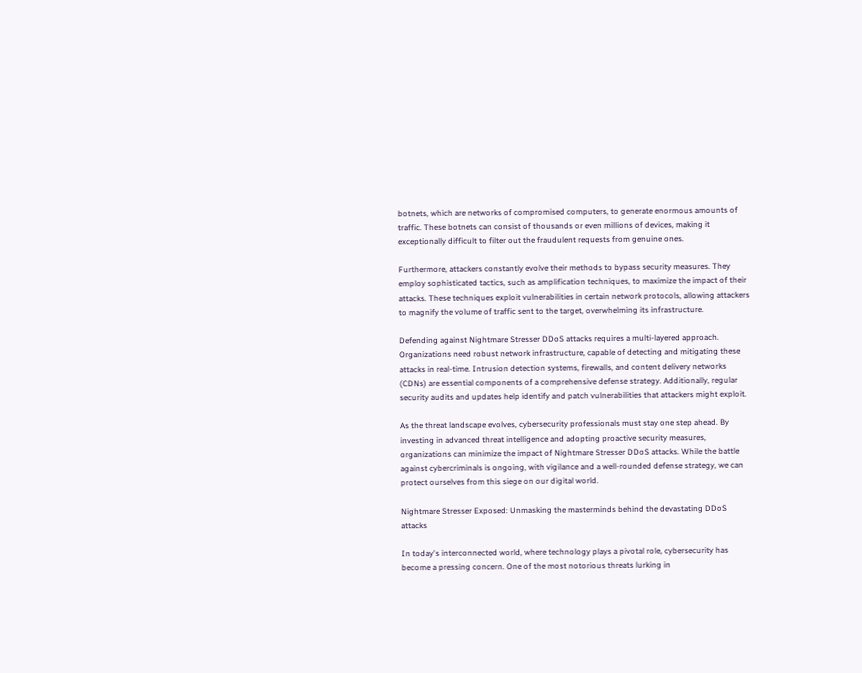botnets, which are networks of compromised computers, to generate enormous amounts of traffic. These botnets can consist of thousands or even millions of devices, making it exceptionally difficult to filter out the fraudulent requests from genuine ones.

Furthermore, attackers constantly evolve their methods to bypass security measures. They employ sophisticated tactics, such as amplification techniques, to maximize the impact of their attacks. These techniques exploit vulnerabilities in certain network protocols, allowing attackers to magnify the volume of traffic sent to the target, overwhelming its infrastructure.

Defending against Nightmare Stresser DDoS attacks requires a multi-layered approach. Organizations need robust network infrastructure, capable of detecting and mitigating these attacks in real-time. Intrusion detection systems, firewalls, and content delivery networks (CDNs) are essential components of a comprehensive defense strategy. Additionally, regular security audits and updates help identify and patch vulnerabilities that attackers might exploit.

As the threat landscape evolves, cybersecurity professionals must stay one step ahead. By investing in advanced threat intelligence and adopting proactive security measures, organizations can minimize the impact of Nightmare Stresser DDoS attacks. While the battle against cybercriminals is ongoing, with vigilance and a well-rounded defense strategy, we can protect ourselves from this siege on our digital world.

Nightmare Stresser Exposed: Unmasking the masterminds behind the devastating DDoS attacks

In today's interconnected world, where technology plays a pivotal role, cybersecurity has become a pressing concern. One of the most notorious threats lurking in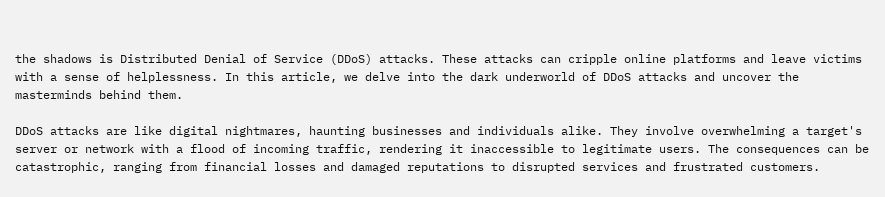the shadows is Distributed Denial of Service (DDoS) attacks. These attacks can cripple online platforms and leave victims with a sense of helplessness. In this article, we delve into the dark underworld of DDoS attacks and uncover the masterminds behind them.

DDoS attacks are like digital nightmares, haunting businesses and individuals alike. They involve overwhelming a target's server or network with a flood of incoming traffic, rendering it inaccessible to legitimate users. The consequences can be catastrophic, ranging from financial losses and damaged reputations to disrupted services and frustrated customers.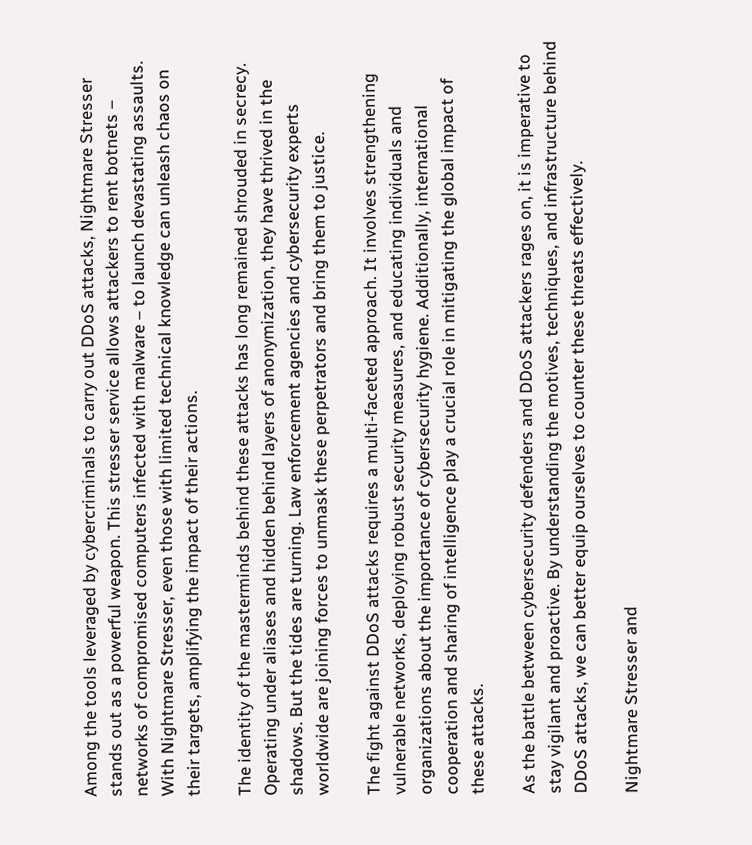Among the tools leveraged by cybercriminals to carry out DDoS attacks, Nightmare Stresser stands out as a powerful weapon. This stresser service allows attackers to rent botnets – networks of compromised computers infected with malware – to launch devastating assaults. With Nightmare Stresser, even those with limited technical knowledge can unleash chaos on their targets, amplifying the impact of their actions.

The identity of the masterminds behind these attacks has long remained shrouded in secrecy. Operating under aliases and hidden behind layers of anonymization, they have thrived in the shadows. But the tides are turning. Law enforcement agencies and cybersecurity experts worldwide are joining forces to unmask these perpetrators and bring them to justice.

The fight against DDoS attacks requires a multi-faceted approach. It involves strengthening vulnerable networks, deploying robust security measures, and educating individuals and organizations about the importance of cybersecurity hygiene. Additionally, international cooperation and sharing of intelligence play a crucial role in mitigating the global impact of these attacks.

As the battle between cybersecurity defenders and DDoS attackers rages on, it is imperative to stay vigilant and proactive. By understanding the motives, techniques, and infrastructure behind DDoS attacks, we can better equip ourselves to counter these threats effectively.

Nightmare Stresser and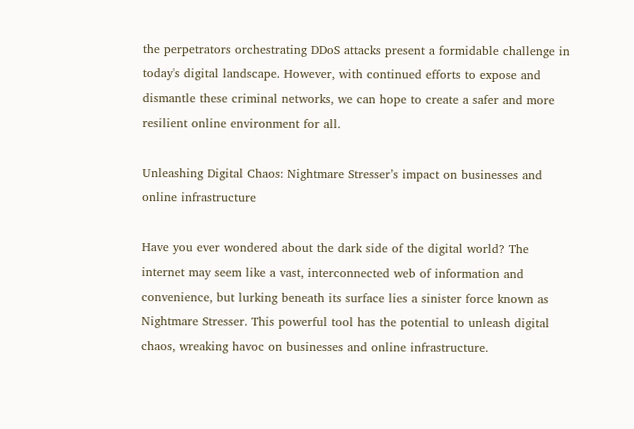the perpetrators orchestrating DDoS attacks present a formidable challenge in today's digital landscape. However, with continued efforts to expose and dismantle these criminal networks, we can hope to create a safer and more resilient online environment for all.

Unleashing Digital Chaos: Nightmare Stresser’s impact on businesses and online infrastructure

Have you ever wondered about the dark side of the digital world? The internet may seem like a vast, interconnected web of information and convenience, but lurking beneath its surface lies a sinister force known as Nightmare Stresser. This powerful tool has the potential to unleash digital chaos, wreaking havoc on businesses and online infrastructure.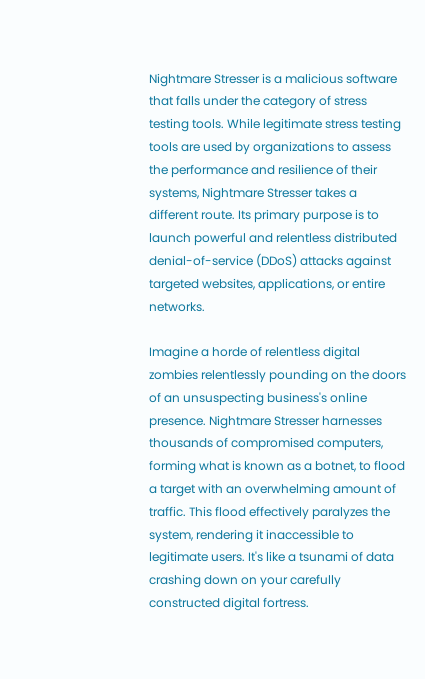Nightmare Stresser is a malicious software that falls under the category of stress testing tools. While legitimate stress testing tools are used by organizations to assess the performance and resilience of their systems, Nightmare Stresser takes a different route. Its primary purpose is to launch powerful and relentless distributed denial-of-service (DDoS) attacks against targeted websites, applications, or entire networks.

Imagine a horde of relentless digital zombies relentlessly pounding on the doors of an unsuspecting business's online presence. Nightmare Stresser harnesses thousands of compromised computers, forming what is known as a botnet, to flood a target with an overwhelming amount of traffic. This flood effectively paralyzes the system, rendering it inaccessible to legitimate users. It's like a tsunami of data crashing down on your carefully constructed digital fortress.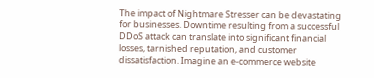The impact of Nightmare Stresser can be devastating for businesses. Downtime resulting from a successful DDoS attack can translate into significant financial losses, tarnished reputation, and customer dissatisfaction. Imagine an e-commerce website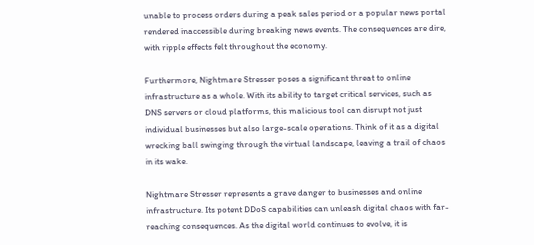unable to process orders during a peak sales period or a popular news portal rendered inaccessible during breaking news events. The consequences are dire, with ripple effects felt throughout the economy.

Furthermore, Nightmare Stresser poses a significant threat to online infrastructure as a whole. With its ability to target critical services, such as DNS servers or cloud platforms, this malicious tool can disrupt not just individual businesses but also large-scale operations. Think of it as a digital wrecking ball swinging through the virtual landscape, leaving a trail of chaos in its wake.

Nightmare Stresser represents a grave danger to businesses and online infrastructure. Its potent DDoS capabilities can unleash digital chaos with far-reaching consequences. As the digital world continues to evolve, it is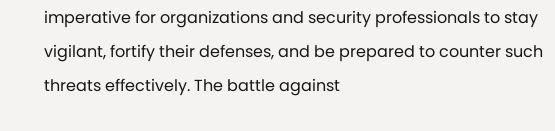imperative for organizations and security professionals to stay vigilant, fortify their defenses, and be prepared to counter such threats effectively. The battle against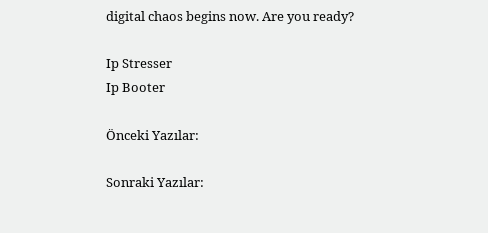digital chaos begins now. Are you ready?

Ip Stresser
Ip Booter

Önceki Yazılar:

Sonraki Yazılar: